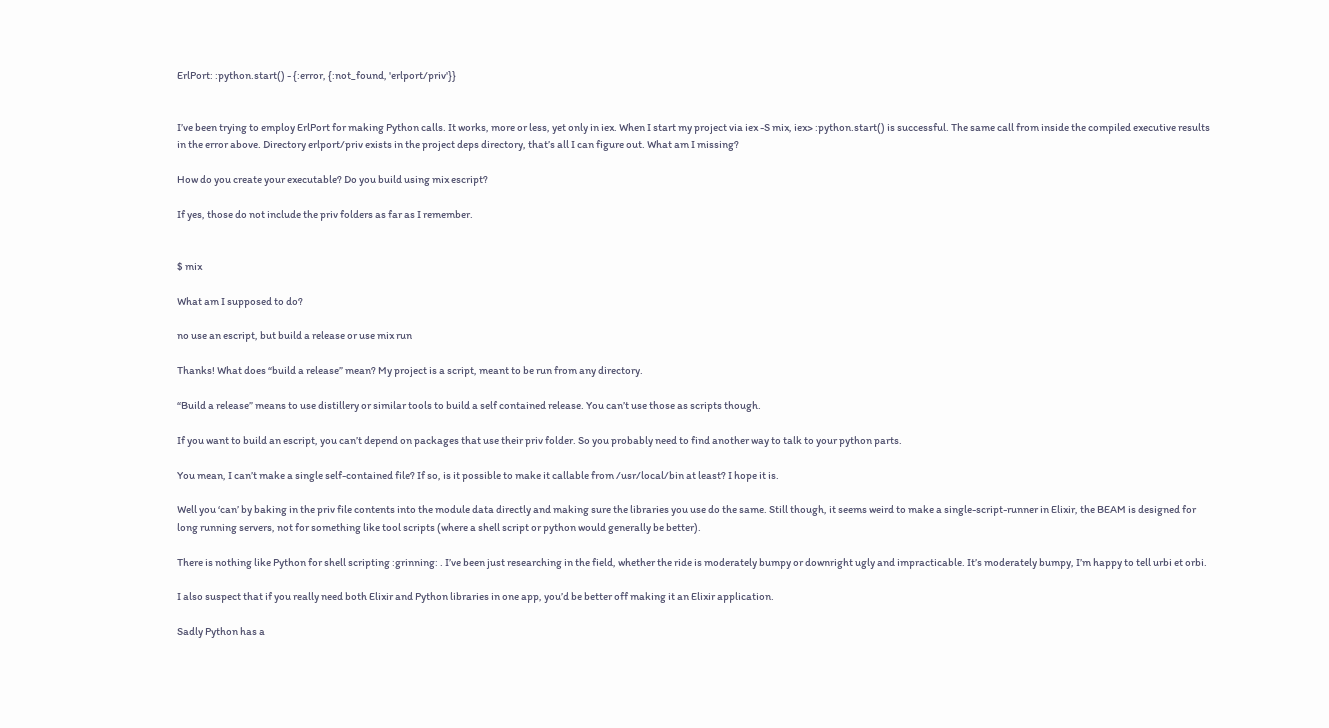ErlPort: :python.start() - {:error, {:not_found, 'erlport/priv'}}


I’ve been trying to employ ErlPort for making Python calls. It works, more or less, yet only in iex. When I start my project via iex -S mix, iex> :python.start() is successful. The same call from inside the compiled executive results in the error above. Directory erlport/priv exists in the project deps directory, that’s all I can figure out. What am I missing?

How do you create your executable? Do you build using mix escript?

If yes, those do not include the priv folders as far as I remember.


$ mix

What am I supposed to do?

no use an escript, but build a release or use mix run

Thanks! What does “build a release” mean? My project is a script, meant to be run from any directory.

“Build a release” means to use distillery or similar tools to build a self contained release. You can’t use those as scripts though.

If you want to build an escript, you can’t depend on packages that use their priv folder. So you probably need to find another way to talk to your python parts.

You mean, I can’t make a single self-contained file? If so, is it possible to make it callable from /usr/local/bin at least? I hope it is.

Well you ‘can’ by baking in the priv file contents into the module data directly and making sure the libraries you use do the same. Still though, it seems weird to make a single-script-runner in Elixir, the BEAM is designed for long running servers, not for something like tool scripts (where a shell script or python would generally be better).

There is nothing like Python for shell scripting :grinning: . I’ve been just researching in the field, whether the ride is moderately bumpy or downright ugly and impracticable. It’s moderately bumpy, I’m happy to tell urbi et orbi.

I also suspect that if you really need both Elixir and Python libraries in one app, you’d be better off making it an Elixir application.

Sadly Python has a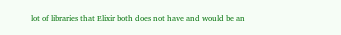lot of libraries that Elixir both does not have and would be an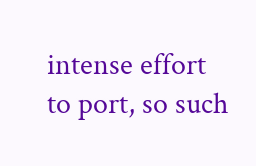intense effort to port, so such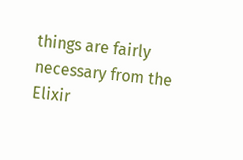things are fairly necessary from the Elixir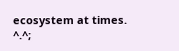ecosystem at times. ^.^;